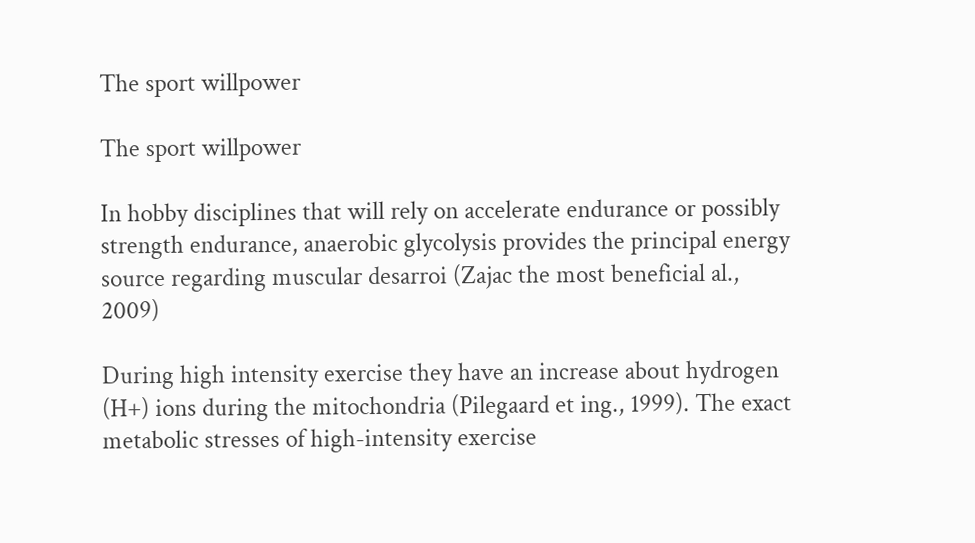The sport willpower

The sport willpower

In hobby disciplines that will rely on accelerate endurance or possibly strength endurance, anaerobic glycolysis provides the principal energy source regarding muscular desarroi (Zajac the most beneficial al., 2009)

During high intensity exercise they have an increase about hydrogen (H+) ions during the mitochondria (Pilegaard et ing., 1999). The exact metabolic stresses of high-intensity exercise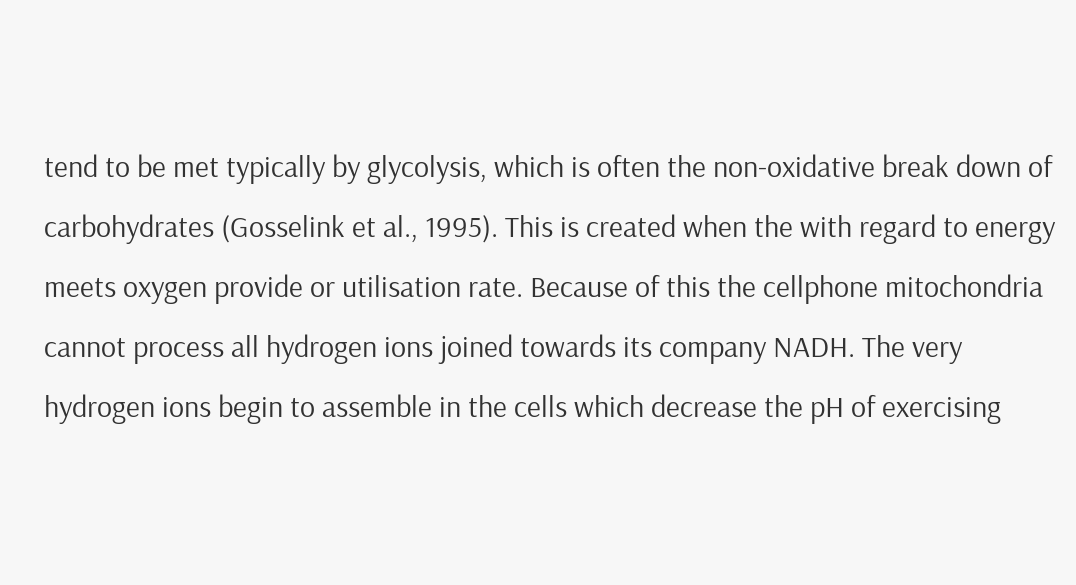tend to be met typically by glycolysis, which is often the non-oxidative break down of carbohydrates (Gosselink et al., 1995). This is created when the with regard to energy meets oxygen provide or utilisation rate. Because of this the cellphone mitochondria cannot process all hydrogen ions joined towards its company NADH. The very hydrogen ions begin to assemble in the cells which decrease the pH of exercising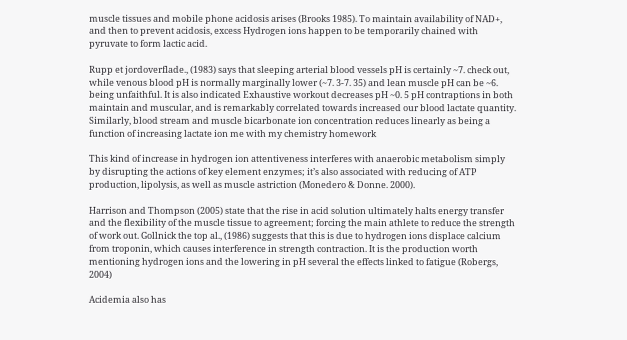muscle tissues and mobile phone acidosis arises (Brooks 1985). To maintain availability of NAD+, and then to prevent acidosis, excess Hydrogen ions happen to be temporarily chained with pyruvate to form lactic acid.

Rupp et jordoverflade., (1983) says that sleeping arterial blood vessels pH is certainly ~7. check out, while venous blood pH is normally marginally lower (~7. 3-7. 35) and lean muscle pH can be ~6. being unfaithful. It is also indicated Exhaustive workout decreases pH ~0. 5 pH contraptions in both maintain and muscular, and is remarkably correlated towards increased our blood lactate quantity. Similarly, blood stream and muscle bicarbonate ion concentration reduces linearly as being a function of increasing lactate ion me with my chemistry homework

This kind of increase in hydrogen ion attentiveness interferes with anaerobic metabolism simply by disrupting the actions of key element enzymes; it’s also associated with reducing of ATP production, lipolysis, as well as muscle astriction (Monedero & Donne. 2000).

Harrison and Thompson (2005) state that the rise in acid solution ultimately halts energy transfer and the flexibility of the muscle tissue to agreement; forcing the main athlete to reduce the strength of work out. Gollnick the top al., (1986) suggests that this is due to hydrogen ions displace calcium from troponin, which causes interference in strength contraction. It is the production worth mentioning hydrogen ions and the lowering in pH several the effects linked to fatigue (Robergs, 2004)

Acidemia also has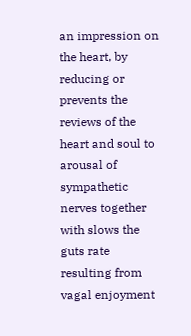an impression on the heart, by reducing or prevents the reviews of the heart and soul to arousal of sympathetic nerves together with slows the guts rate resulting from vagal enjoyment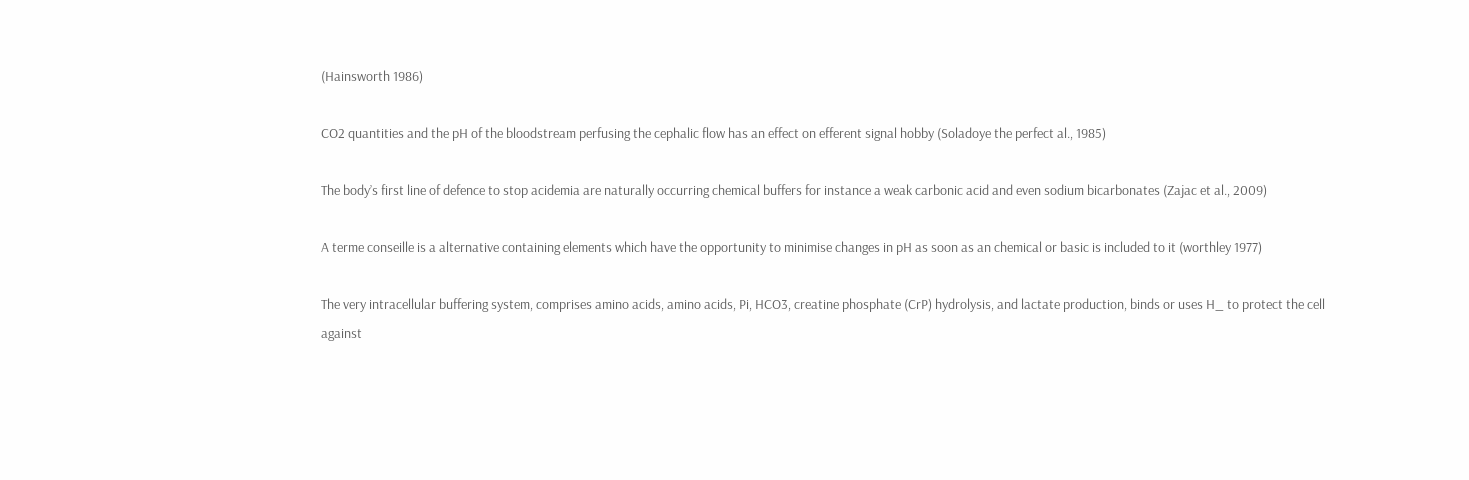(Hainsworth 1986)

CO2 quantities and the pH of the bloodstream perfusing the cephalic flow has an effect on efferent signal hobby (Soladoye the perfect al., 1985)

The body’s first line of defence to stop acidemia are naturally occurring chemical buffers for instance a weak carbonic acid and even sodium bicarbonates (Zajac et al., 2009)

A terme conseille is a alternative containing elements which have the opportunity to minimise changes in pH as soon as an chemical or basic is included to it (worthley 1977)

The very intracellular buffering system, comprises amino acids, amino acids, Pi, HCO3, creatine phosphate (CrP) hydrolysis, and lactate production, binds or uses H_ to protect the cell against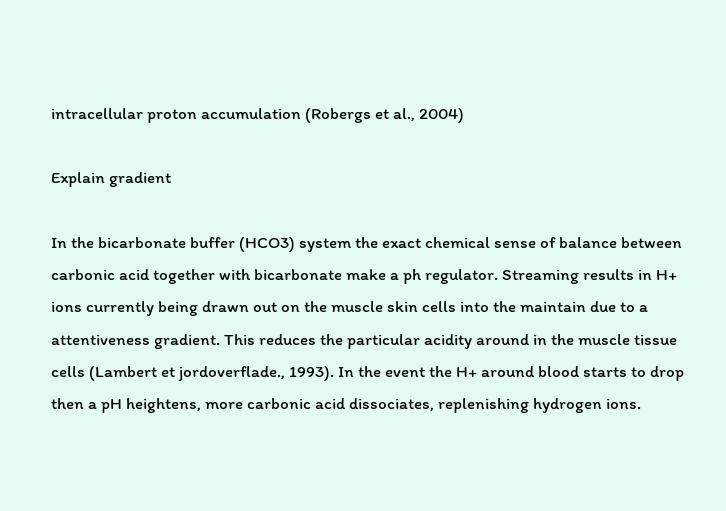intracellular proton accumulation (Robergs et al., 2004)

Explain gradient

In the bicarbonate buffer (HCO3) system the exact chemical sense of balance between carbonic acid together with bicarbonate make a ph regulator. Streaming results in H+ ions currently being drawn out on the muscle skin cells into the maintain due to a attentiveness gradient. This reduces the particular acidity around in the muscle tissue cells (Lambert et jordoverflade., 1993). In the event the H+ around blood starts to drop then a pH heightens, more carbonic acid dissociates, replenishing hydrogen ions.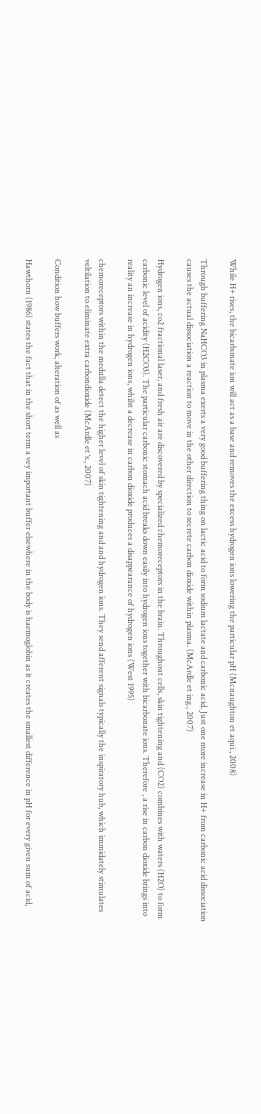While H+ rises, the bicarbonate ion will act as a base and removes the excess hydrogen ions lowering the particular pH (Mcnaughton et aqui., 2008)

Through buffering NaHCO3 in plasma exerts a very good buffering thing on lactic acid to form sodium lactate and carbonic acid. Just one more increase in H+ from carbonic acid dissociation causes the actual dissociation a reaction to move in the other direction to secrete carbon dioxide within plasma. (McArdle et ing., 2007)

Hydrogen ions, co2 fractional laser, and fresh air are discovered by specialized chemoreceptors in the brain. Throughout cells, skin tightening and (CO2) combines with waters (H2O) to form carbonic level of acidity (H2CO3). The particular carbonic stomach acid breaks down easily into hydrogen ions together with bicarbonate ions. Therefore , a rise in carbon dioxide brings into reality an increase in hydrogen ions, whilst a decrease in carbon dioxide produces a disappearance of hydrogen ions (West 1995)

chemoreceptors within the medulla detect the higher level of skin tightening and and hydrogen ions. They send afferent signals typically the inspiratory hub, which immidately stimulates veltilation to eliminate extra carbondioxide (McArdle et ‘s., 2007)

Condition how buffers work, alteration of as well as

Hawthorn (1986) states the fact that in the short term a vey important buffer elsewhere in the body is haemoglobin as it creates the smallest difference in pH for every given sum of acid,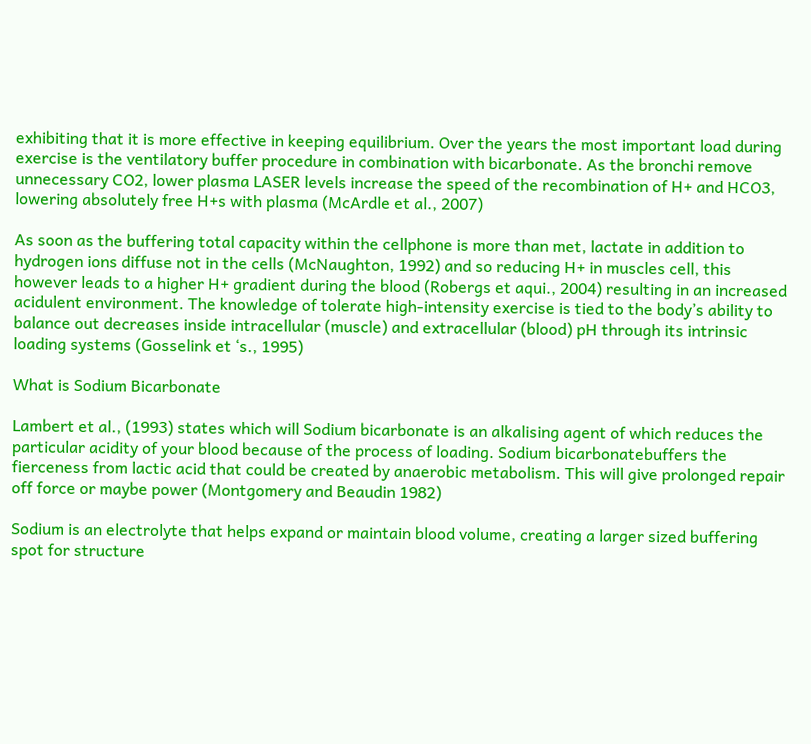exhibiting that it is more effective in keeping equilibrium. Over the years the most important load during exercise is the ventilatory buffer procedure in combination with bicarbonate. As the bronchi remove unnecessary CO2, lower plasma LASER levels increase the speed of the recombination of H+ and HCO3, lowering absolutely free H+s with plasma (McArdle et al., 2007)

As soon as the buffering total capacity within the cellphone is more than met, lactate in addition to hydrogen ions diffuse not in the cells (McNaughton, 1992) and so reducing H+ in muscles cell, this however leads to a higher H+ gradient during the blood (Robergs et aqui., 2004) resulting in an increased acidulent environment. The knowledge of tolerate high-intensity exercise is tied to the body’s ability to balance out decreases inside intracellular (muscle) and extracellular (blood) pH through its intrinsic loading systems (Gosselink et ‘s., 1995)

What is Sodium Bicarbonate

Lambert et al., (1993) states which will Sodium bicarbonate is an alkalising agent of which reduces the particular acidity of your blood because of the process of loading. Sodium bicarbonatebuffers the fierceness from lactic acid that could be created by anaerobic metabolism. This will give prolonged repair off force or maybe power (Montgomery and Beaudin 1982)

Sodium is an electrolyte that helps expand or maintain blood volume, creating a larger sized buffering spot for structure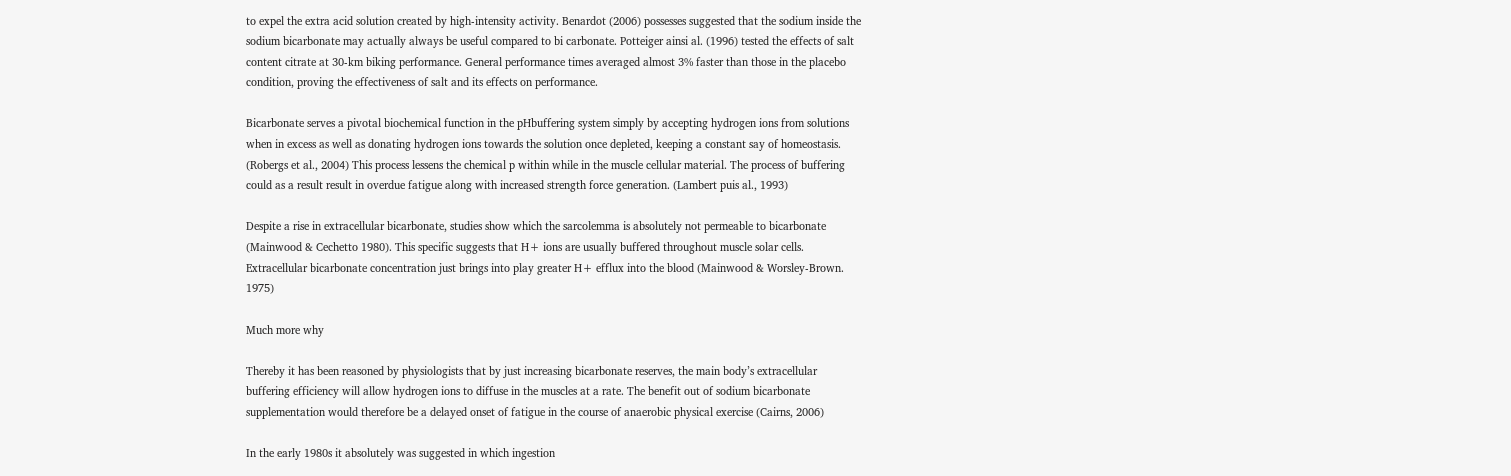to expel the extra acid solution created by high-intensity activity. Benardot (2006) possesses suggested that the sodium inside the sodium bicarbonate may actually always be useful compared to bi carbonate. Potteiger ainsi al. (1996) tested the effects of salt content citrate at 30-km biking performance. General performance times averaged almost 3% faster than those in the placebo condition, proving the effectiveness of salt and its effects on performance.

Bicarbonate serves a pivotal biochemical function in the pHbuffering system simply by accepting hydrogen ions from solutions when in excess as well as donating hydrogen ions towards the solution once depleted, keeping a constant say of homeostasis. (Robergs et al., 2004) This process lessens the chemical p within while in the muscle cellular material. The process of buffering could as a result result in overdue fatigue along with increased strength force generation. (Lambert puis al., 1993)

Despite a rise in extracellular bicarbonate, studies show which the sarcolemma is absolutely not permeable to bicarbonate (Mainwood & Cechetto 1980). This specific suggests that H+ ions are usually buffered throughout muscle solar cells. Extracellular bicarbonate concentration just brings into play greater H+ efflux into the blood (Mainwood & Worsley-Brown. 1975)

Much more why

Thereby it has been reasoned by physiologists that by just increasing bicarbonate reserves, the main body’s extracellular buffering efficiency will allow hydrogen ions to diffuse in the muscles at a rate. The benefit out of sodium bicarbonate supplementation would therefore be a delayed onset of fatigue in the course of anaerobic physical exercise (Cairns, 2006)

In the early 1980s it absolutely was suggested in which ingestion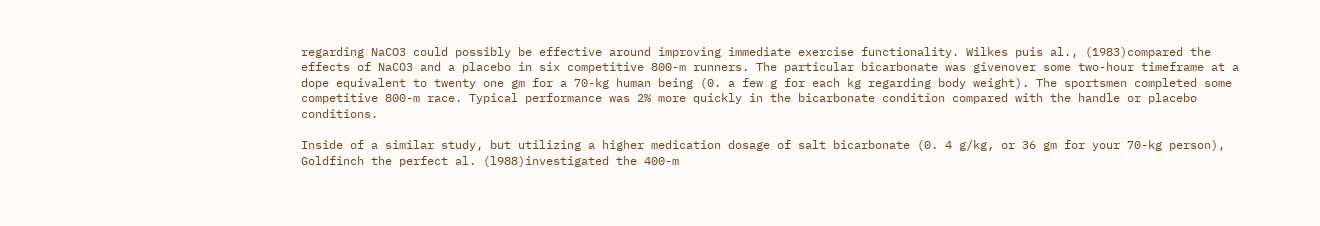regarding NaCO3 could possibly be effective around improving immediate exercise functionality. Wilkes puis al., (1983)compared the effects of NaCO3 and a placebo in six competitive 800-m runners. The particular bicarbonate was givenover some two-hour timeframe at a dope equivalent to twenty one gm for a 70-kg human being (0. a few g for each kg regarding body weight). The sportsmen completed some competitive 800-m race. Typical performance was 2% more quickly in the bicarbonate condition compared with the handle or placebo conditions.

Inside of a similar study, but utilizing a higher medication dosage of salt bicarbonate (0. 4 g/kg, or 36 gm for your 70-kg person), Goldfinch the perfect al. (l988)investigated the 400-m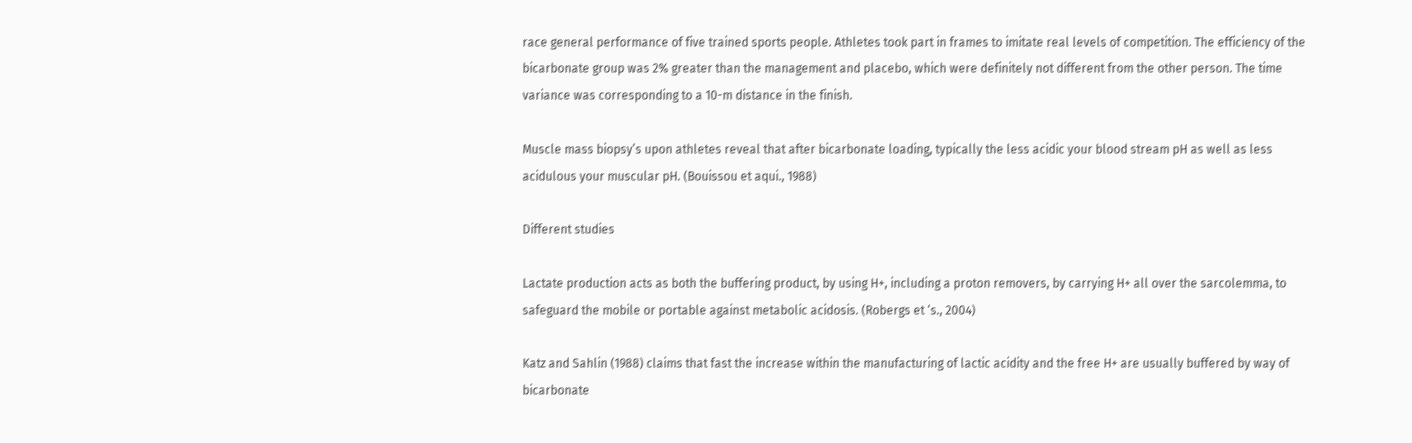race general performance of five trained sports people. Athletes took part in frames to imitate real levels of competition. The efficiency of the bicarbonate group was 2% greater than the management and placebo, which were definitely not different from the other person. The time variance was corresponding to a 10-m distance in the finish.

Muscle mass biopsy’s upon athletes reveal that after bicarbonate loading, typically the less acidic your blood stream pH as well as less acidulous your muscular pH. (Bouissou et aqui., 1988)

Different studies

Lactate production acts as both the buffering product, by using H+, including a proton removers, by carrying H+ all over the sarcolemma, to safeguard the mobile or portable against metabolic acidosis. (Robergs et ‘s., 2004)

Katz and Sahlin (1988) claims that fast the increase within the manufacturing of lactic acidity and the free H+ are usually buffered by way of bicarbonate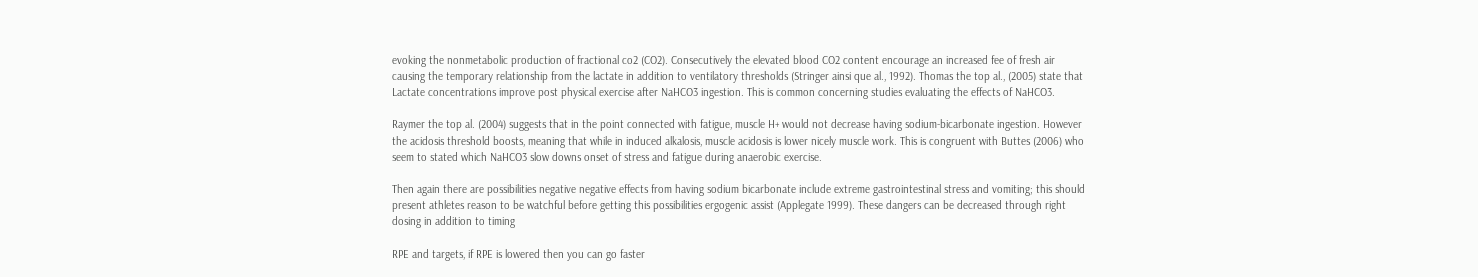evoking the nonmetabolic production of fractional co2 (CO2). Consecutively the elevated blood CO2 content encourage an increased fee of fresh air causing the temporary relationship from the lactate in addition to ventilatory thresholds (Stringer ainsi que al., 1992). Thomas the top al., (2005) state that Lactate concentrations improve post physical exercise after NaHCO3 ingestion. This is common concerning studies evaluating the effects of NaHCO3.

Raymer the top al. (2004) suggests that in the point connected with fatigue, muscle H+ would not decrease having sodium-bicarbonate ingestion. However the acidosis threshold boosts, meaning that while in induced alkalosis, muscle acidosis is lower nicely muscle work. This is congruent with Buttes (2006) who seem to stated which NaHCO3 slow downs onset of stress and fatigue during anaerobic exercise.

Then again there are possibilities negative negative effects from having sodium bicarbonate include extreme gastrointestinal stress and vomiting; this should present athletes reason to be watchful before getting this possibilities ergogenic assist (Applegate 1999). These dangers can be decreased through right dosing in addition to timing

RPE and targets, if RPE is lowered then you can go faster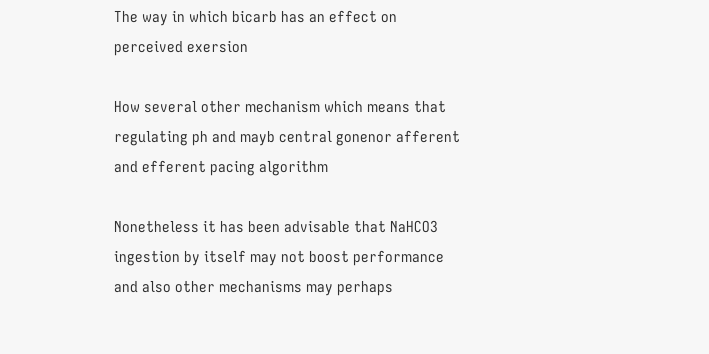The way in which bicarb has an effect on perceived exersion

How several other mechanism which means that regulating ph and mayb central gonenor afferent and efferent pacing algorithm

Nonetheless it has been advisable that NaHCO3 ingestion by itself may not boost performance and also other mechanisms may perhaps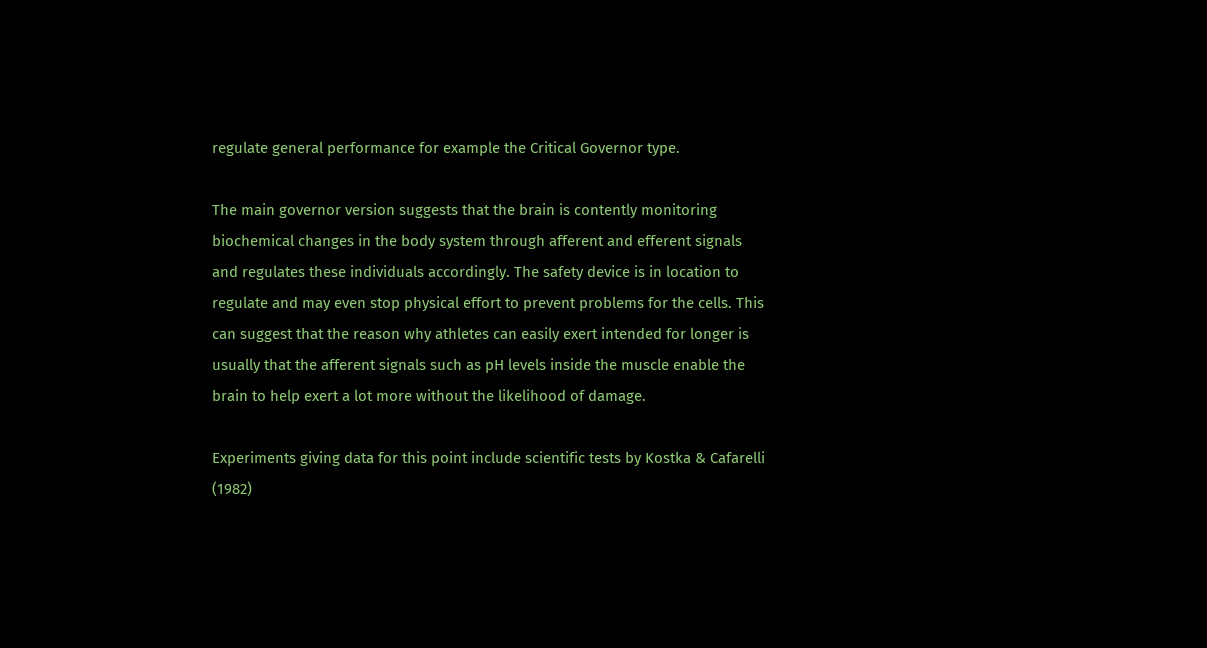regulate general performance for example the Critical Governor type.

The main governor version suggests that the brain is contently monitoring biochemical changes in the body system through afferent and efferent signals and regulates these individuals accordingly. The safety device is in location to regulate and may even stop physical effort to prevent problems for the cells. This can suggest that the reason why athletes can easily exert intended for longer is usually that the afferent signals such as pH levels inside the muscle enable the brain to help exert a lot more without the likelihood of damage.

Experiments giving data for this point include scientific tests by Kostka & Cafarelli (1982)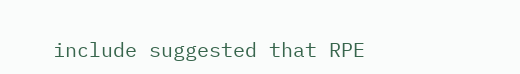include suggested that RPE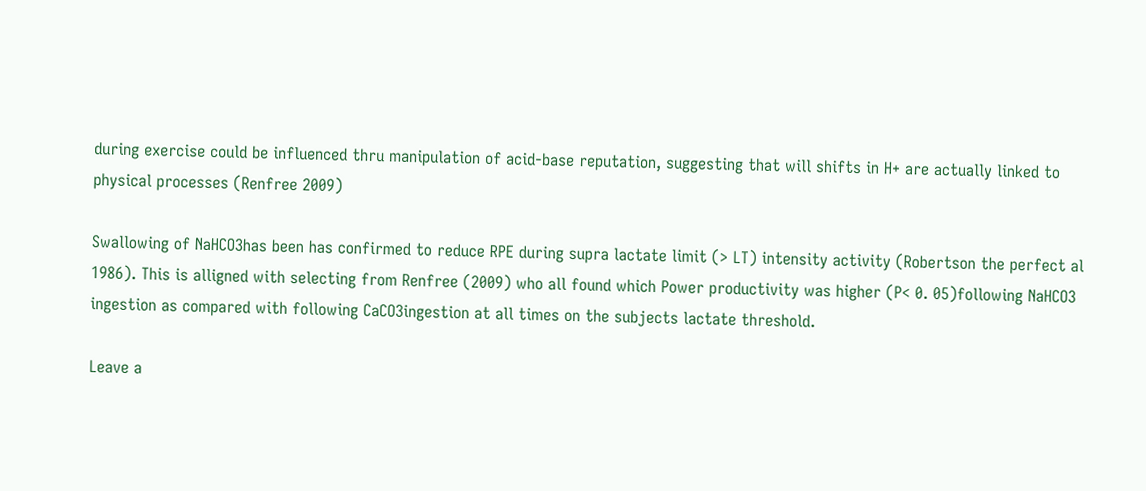during exercise could be influenced thru manipulation of acid-base reputation, suggesting that will shifts in H+ are actually linked to physical processes (Renfree 2009)

Swallowing of NaHCO3has been has confirmed to reduce RPE during supra lactate limit (> LT) intensity activity (Robertson the perfect al 1986). This is alligned with selecting from Renfree (2009) who all found which Power productivity was higher (P< 0. 05)following NaHCO3 ingestion as compared with following CaCO3ingestion at all times on the subjects lactate threshold.

Leave a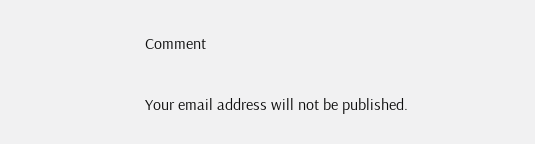Comment

Your email address will not be published.